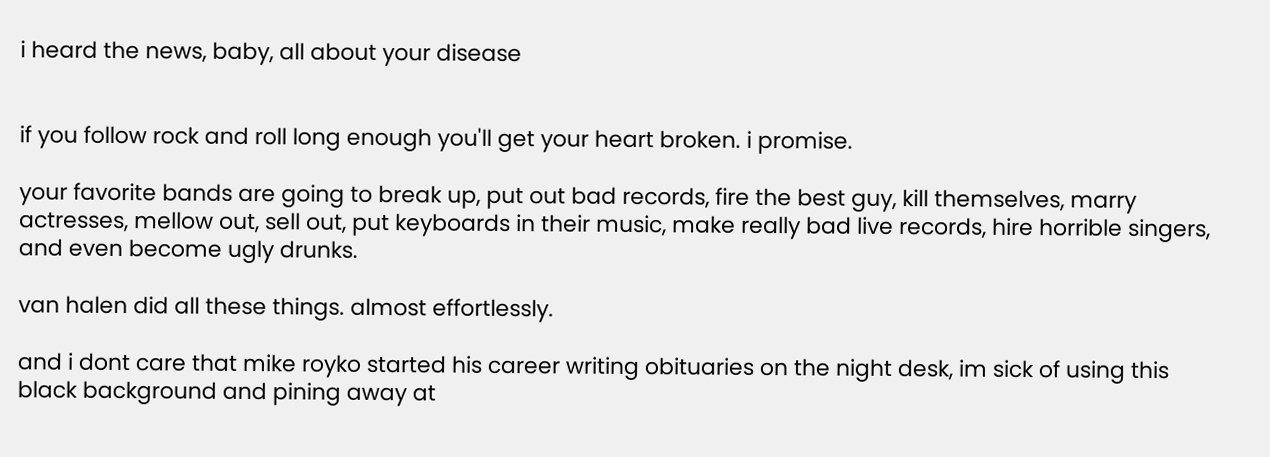i heard the news, baby, all about your disease


if you follow rock and roll long enough you'll get your heart broken. i promise.

your favorite bands are going to break up, put out bad records, fire the best guy, kill themselves, marry actresses, mellow out, sell out, put keyboards in their music, make really bad live records, hire horrible singers, and even become ugly drunks.

van halen did all these things. almost effortlessly.

and i dont care that mike royko started his career writing obituaries on the night desk, im sick of using this black background and pining away at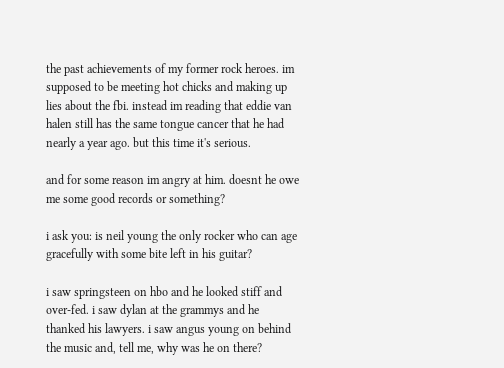the past achievements of my former rock heroes. im supposed to be meeting hot chicks and making up lies about the fbi. instead im reading that eddie van halen still has the same tongue cancer that he had nearly a year ago. but this time it's serious.

and for some reason im angry at him. doesnt he owe me some good records or something?

i ask you: is neil young the only rocker who can age gracefully with some bite left in his guitar?

i saw springsteen on hbo and he looked stiff and over-fed. i saw dylan at the grammys and he thanked his lawyers. i saw angus young on behind the music and, tell me, why was he on there?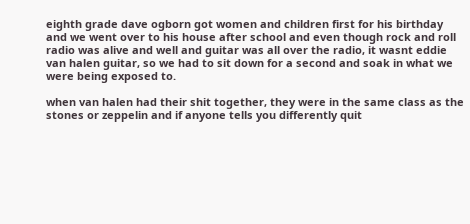eighth grade dave ogborn got women and children first for his birthday and we went over to his house after school and even though rock and roll radio was alive and well and guitar was all over the radio, it wasnt eddie van halen guitar, so we had to sit down for a second and soak in what we were being exposed to.

when van halen had their shit together, they were in the same class as the stones or zeppelin and if anyone tells you differently quit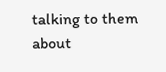talking to them about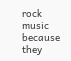rock music because they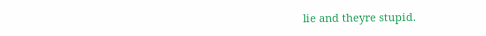lie and theyre stupid.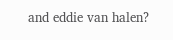and eddie van halen?